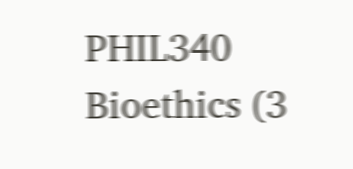PHIL340 Bioethics (3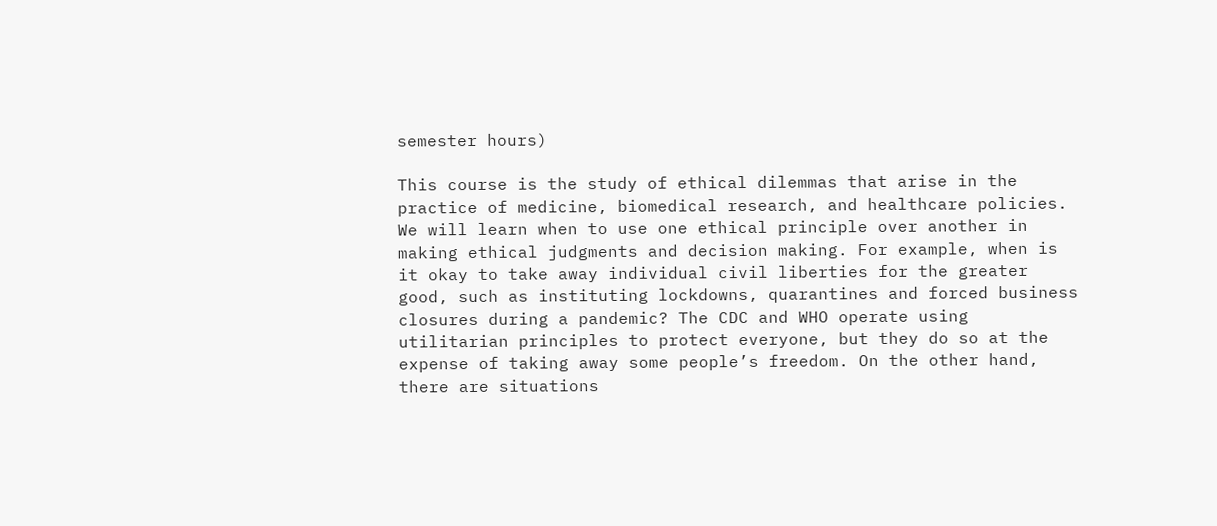semester hours)

This course is the study of ethical dilemmas that arise in the practice of medicine, biomedical research, and healthcare policies. We will learn when to use one ethical principle over another in making ethical judgments and decision making. For example, when is it okay to take away individual civil liberties for the greater good, such as instituting lockdowns, quarantines and forced business closures during a pandemic? The CDC and WHO operate using utilitarian principles to protect everyone, but they do so at the expense of taking away some people’s freedom. On the other hand, there are situations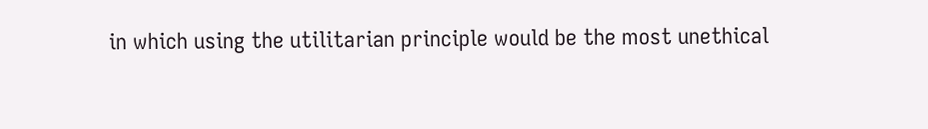in which using the utilitarian principle would be the most unethical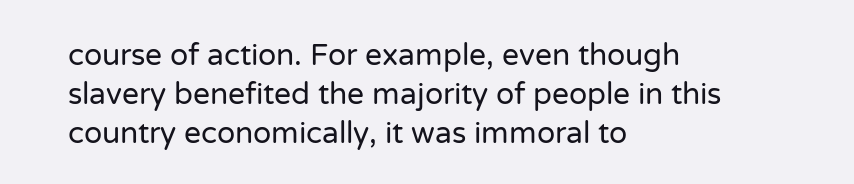course of action. For example, even though slavery benefited the majority of people in this country economically, it was immoral to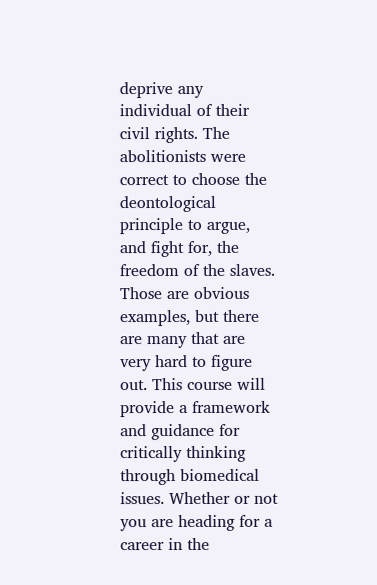deprive any individual of their civil rights. The abolitionists were correct to choose the deontological principle to argue, and fight for, the freedom of the slaves. Those are obvious examples, but there are many that are very hard to figure out. This course will provide a framework and guidance for critically thinking through biomedical issues. Whether or not you are heading for a career in the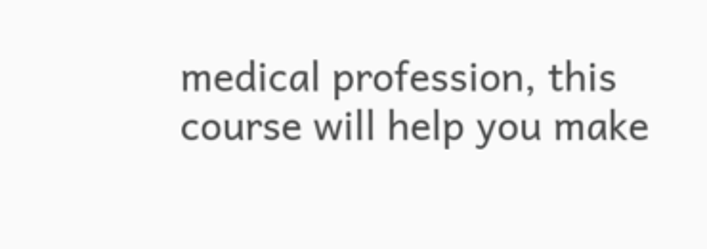medical profession, this course will help you make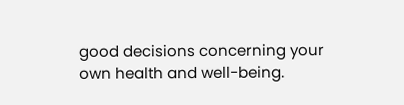good decisions concerning your own health and well-being.